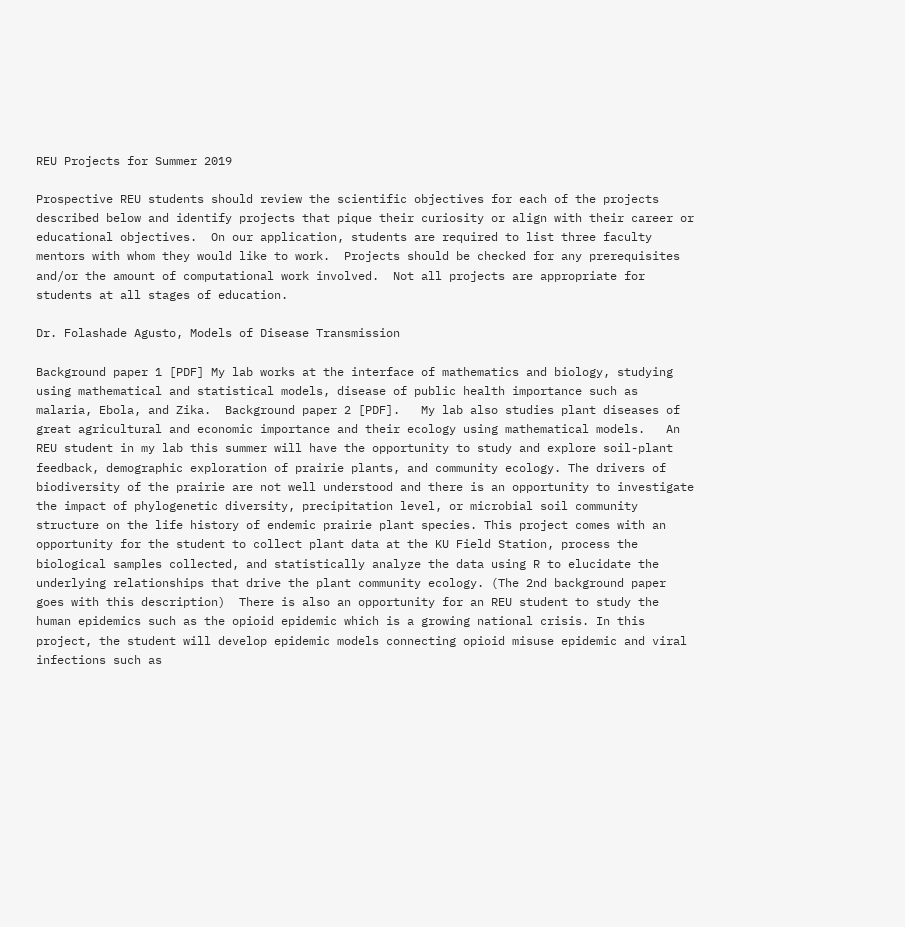REU Projects for Summer 2019

Prospective REU students should review the scientific objectives for each of the projects described below and identify projects that pique their curiosity or align with their career or educational objectives.  On our application, students are required to list three faculty mentors with whom they would like to work.  Projects should be checked for any prerequisites and/or the amount of computational work involved.  Not all projects are appropriate for students at all stages of education.

Dr. Folashade Agusto, Models of Disease Transmission

Background paper 1 [PDF] My lab works at the interface of mathematics and biology, studying using mathematical and statistical models, disease of public health importance such as malaria, Ebola, and Zika.  Background paper 2 [PDF].   My lab also studies plant diseases of great agricultural and economic importance and their ecology using mathematical models.   An REU student in my lab this summer will have the opportunity to study and explore soil-plant feedback, demographic exploration of prairie plants, and community ecology. The drivers of biodiversity of the prairie are not well understood and there is an opportunity to investigate the impact of phylogenetic diversity, precipitation level, or microbial soil community structure on the life history of endemic prairie plant species. This project comes with an opportunity for the student to collect plant data at the KU Field Station, process the biological samples collected, and statistically analyze the data using R to elucidate the underlying relationships that drive the plant community ecology. (The 2nd background paper goes with this description)  There is also an opportunity for an REU student to study the human epidemics such as the opioid epidemic which is a growing national crisis. In this project, the student will develop epidemic models connecting opioid misuse epidemic and viral infections such as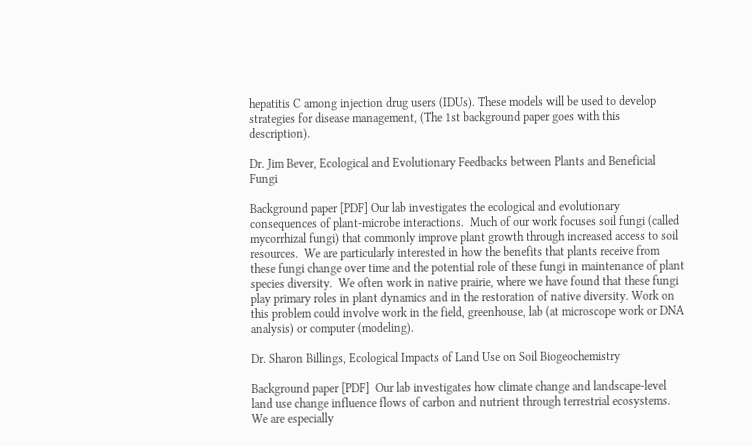hepatitis C among injection drug users (IDUs). These models will be used to develop strategies for disease management, (The 1st background paper goes with this description).

Dr. Jim Bever, Ecological and Evolutionary Feedbacks between Plants and Beneficial Fungi

Background paper [PDF] Our lab investigates the ecological and evolutionary consequences of plant-microbe interactions.  Much of our work focuses soil fungi (called mycorrhizal fungi) that commonly improve plant growth through increased access to soil resources.  We are particularly interested in how the benefits that plants receive from these fungi change over time and the potential role of these fungi in maintenance of plant species diversity.  We often work in native prairie, where we have found that these fungi play primary roles in plant dynamics and in the restoration of native diversity. Work on this problem could involve work in the field, greenhouse, lab (at microscope work or DNA analysis) or computer (modeling).

Dr. Sharon Billings, Ecological Impacts of Land Use on Soil Biogeochemistry

Background paper [PDF]  Our lab investigates how climate change and landscape-level land use change influence flows of carbon and nutrient through terrestrial ecosystems.  We are especially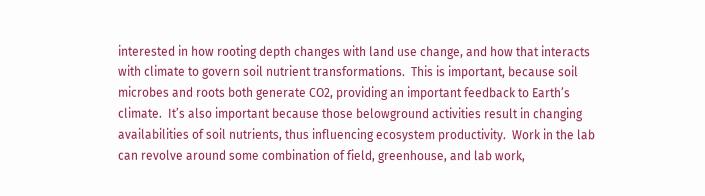interested in how rooting depth changes with land use change, and how that interacts with climate to govern soil nutrient transformations.  This is important, because soil microbes and roots both generate CO2, providing an important feedback to Earth’s climate.  It’s also important because those belowground activities result in changing availabilities of soil nutrients, thus influencing ecosystem productivity.  Work in the lab can revolve around some combination of field, greenhouse, and lab work,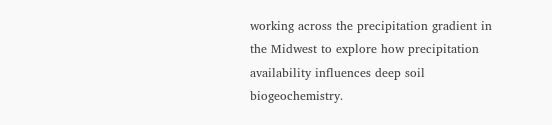working across the precipitation gradient in the Midwest to explore how precipitation availability influences deep soil biogeochemistry.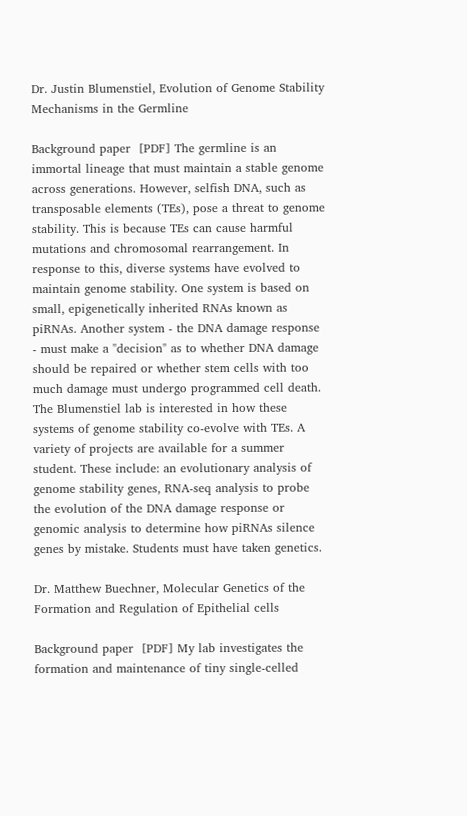Dr. Justin Blumenstiel, Evolution of Genome Stability Mechanisms in the Germline

Background paper  [PDF] The germline is an immortal lineage that must maintain a stable genome across generations. However, selfish DNA, such as transposable elements (TEs), pose a threat to genome stability. This is because TEs can cause harmful mutations and chromosomal rearrangement. In response to this, diverse systems have evolved to maintain genome stability. One system is based on small, epigenetically inherited RNAs known as piRNAs. Another system - the DNA damage response - must make a "decision" as to whether DNA damage should be repaired or whether stem cells with too much damage must undergo programmed cell death. The Blumenstiel lab is interested in how these systems of genome stability co-evolve with TEs. A variety of projects are available for a summer student. These include: an evolutionary analysis of genome stability genes, RNA-seq analysis to probe the evolution of the DNA damage response or genomic analysis to determine how piRNAs silence genes by mistake. Students must have taken genetics.

Dr. Matthew Buechner, Molecular Genetics of the Formation and Regulation of Epithelial cells

Background paper  [PDF] My lab investigates the formation and maintenance of tiny single-celled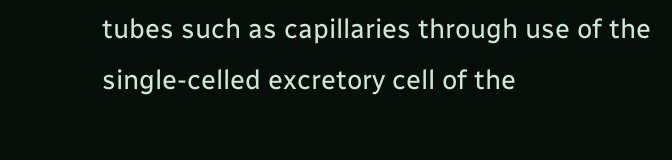tubes such as capillaries through use of the single-celled excretory cell of the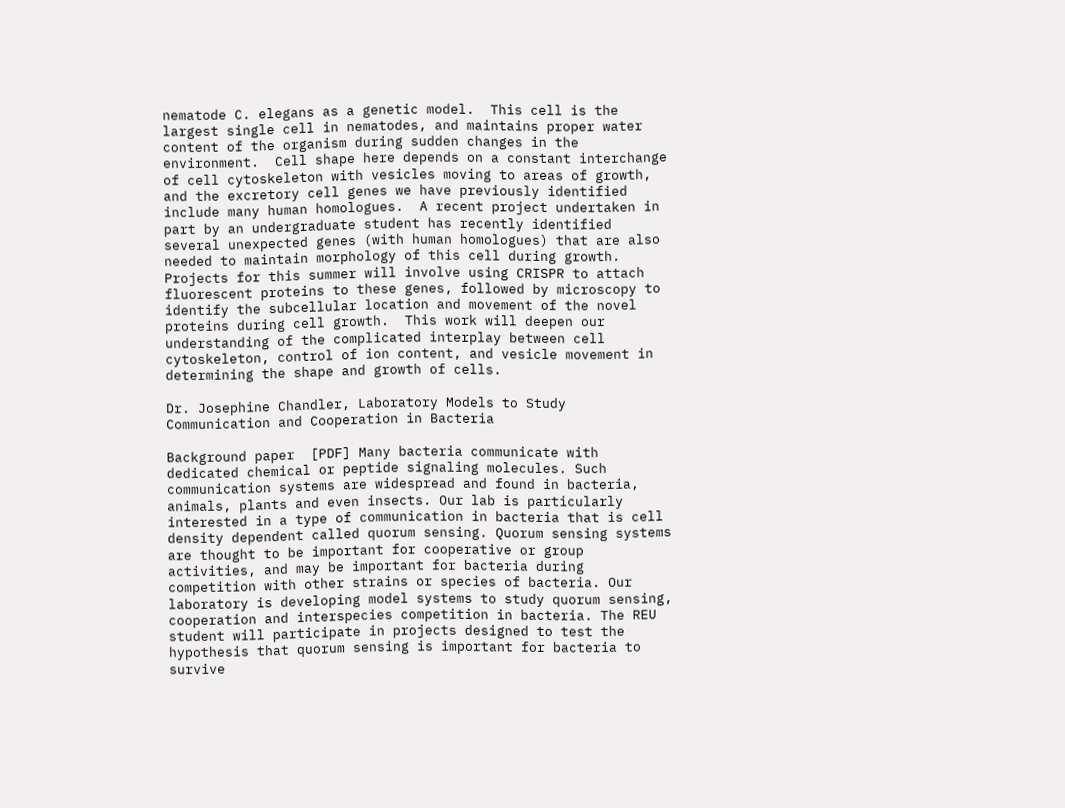nematode C. elegans as a genetic model.  This cell is the largest single cell in nematodes, and maintains proper water content of the organism during sudden changes in the environment.  Cell shape here depends on a constant interchange of cell cytoskeleton with vesicles moving to areas of growth, and the excretory cell genes we have previously identified include many human homologues.  A recent project undertaken in part by an undergraduate student has recently identified several unexpected genes (with human homologues) that are also needed to maintain morphology of this cell during growth.  Projects for this summer will involve using CRISPR to attach fluorescent proteins to these genes, followed by microscopy to identify the subcellular location and movement of the novel proteins during cell growth.  This work will deepen our understanding of the complicated interplay between cell cytoskeleton, control of ion content, and vesicle movement in determining the shape and growth of cells.

Dr. Josephine Chandler, Laboratory Models to Study Communication and Cooperation in Bacteria

Background paper  [PDF] Many bacteria communicate with dedicated chemical or peptide signaling molecules. Such communication systems are widespread and found in bacteria, animals, plants and even insects. Our lab is particularly interested in a type of communication in bacteria that is cell density dependent called quorum sensing. Quorum sensing systems are thought to be important for cooperative or group activities, and may be important for bacteria during competition with other strains or species of bacteria. Our laboratory is developing model systems to study quorum sensing, cooperation and interspecies competition in bacteria. The REU student will participate in projects designed to test the hypothesis that quorum sensing is important for bacteria to survive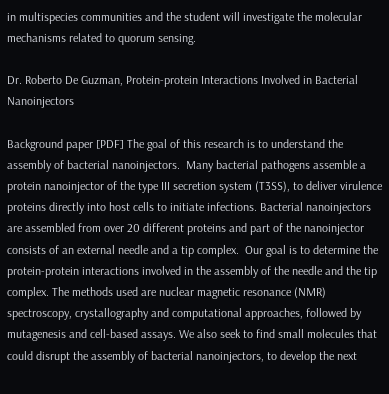in multispecies communities and the student will investigate the molecular mechanisms related to quorum sensing.

Dr. Roberto De Guzman, Protein-protein Interactions Involved in Bacterial Nanoinjectors

Background paper [PDF] The goal of this research is to understand the assembly of bacterial nanoinjectors.  Many bacterial pathogens assemble a protein nanoinjector of the type III secretion system (T3SS), to deliver virulence proteins directly into host cells to initiate infections. Bacterial nanoinjectors are assembled from over 20 different proteins and part of the nanoinjector consists of an external needle and a tip complex.  Our goal is to determine the protein-protein interactions involved in the assembly of the needle and the tip complex. The methods used are nuclear magnetic resonance (NMR) spectroscopy, crystallography and computational approaches, followed by mutagenesis and cell-based assays. We also seek to find small molecules that could disrupt the assembly of bacterial nanoinjectors, to develop the next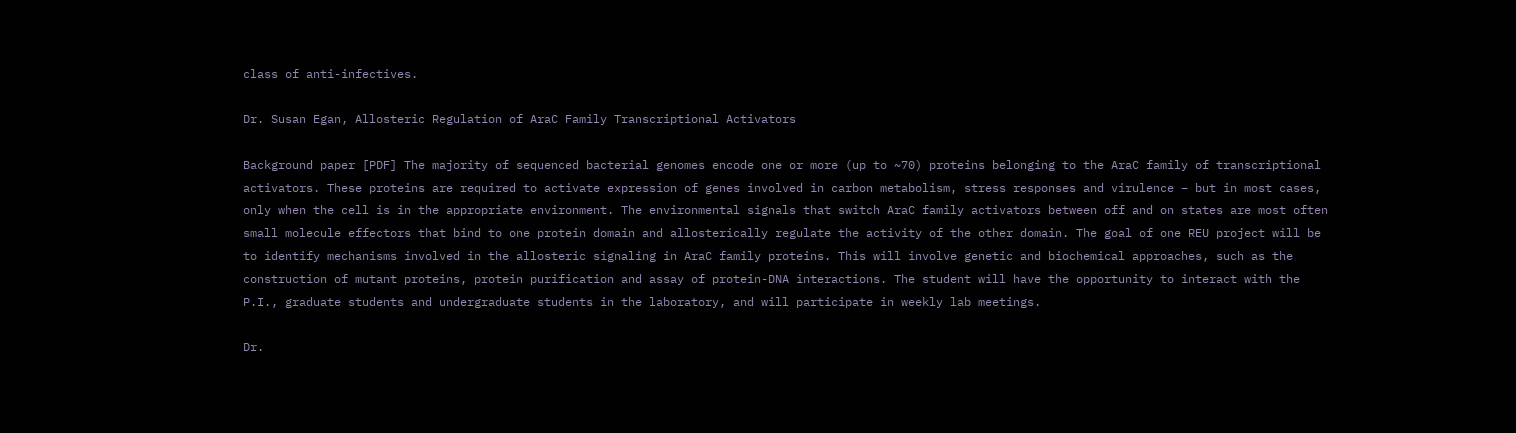class of anti-infectives.

Dr. Susan Egan, Allosteric Regulation of AraC Family Transcriptional Activators

Background paper [PDF] The majority of sequenced bacterial genomes encode one or more (up to ~70) proteins belonging to the AraC family of transcriptional activators. These proteins are required to activate expression of genes involved in carbon metabolism, stress responses and virulence – but in most cases, only when the cell is in the appropriate environment. The environmental signals that switch AraC family activators between off and on states are most often small molecule effectors that bind to one protein domain and allosterically regulate the activity of the other domain. The goal of one REU project will be to identify mechanisms involved in the allosteric signaling in AraC family proteins. This will involve genetic and biochemical approaches, such as the construction of mutant proteins, protein purification and assay of protein-DNA interactions. The student will have the opportunity to interact with the P.I., graduate students and undergraduate students in the laboratory, and will participate in weekly lab meetings.

Dr.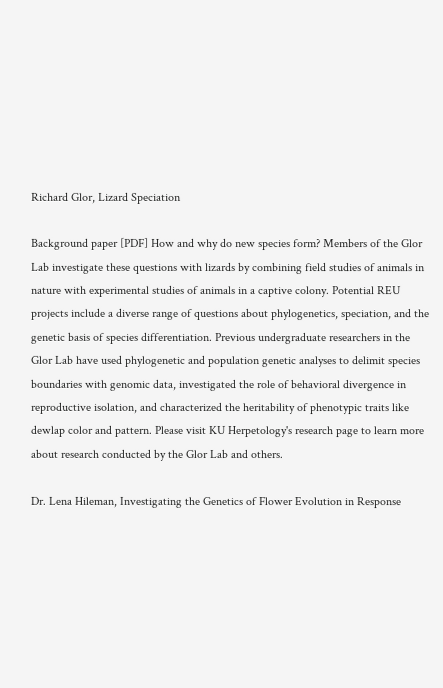Richard Glor, Lizard Speciation

Background paper [PDF] How and why do new species form? Members of the Glor Lab investigate these questions with lizards by combining field studies of animals in nature with experimental studies of animals in a captive colony. Potential REU projects include a diverse range of questions about phylogenetics, speciation, and the genetic basis of species differentiation. Previous undergraduate researchers in the Glor Lab have used phylogenetic and population genetic analyses to delimit species boundaries with genomic data, investigated the role of behavioral divergence in reproductive isolation, and characterized the heritability of phenotypic traits like dewlap color and pattern. Please visit KU Herpetology's research page to learn more about research conducted by the Glor Lab and others.

Dr. Lena Hileman, Investigating the Genetics of Flower Evolution in Response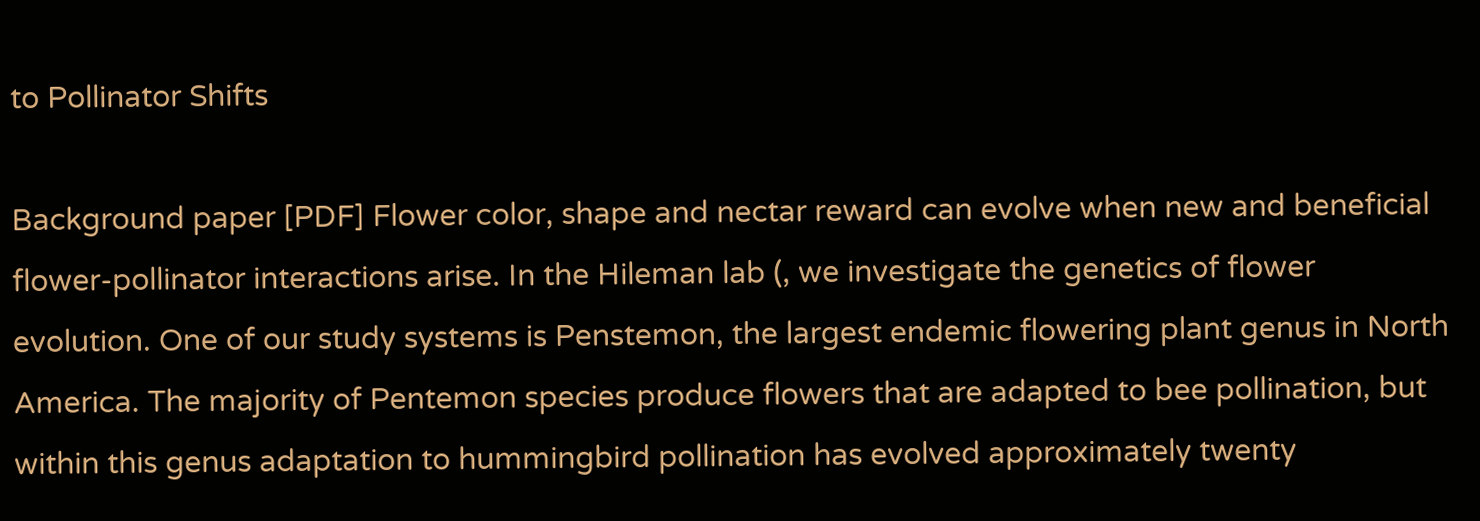to Pollinator Shifts

Background paper [PDF] Flower color, shape and nectar reward can evolve when new and beneficial flower-pollinator interactions arise. In the Hileman lab (, we investigate the genetics of flower evolution. One of our study systems is Penstemon, the largest endemic flowering plant genus in North America. The majority of Pentemon species produce flowers that are adapted to bee pollination, but within this genus adaptation to hummingbird pollination has evolved approximately twenty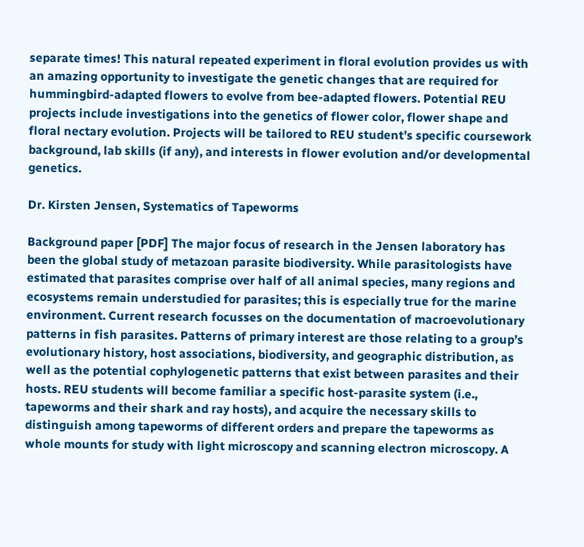separate times! This natural repeated experiment in floral evolution provides us with an amazing opportunity to investigate the genetic changes that are required for hummingbird-adapted flowers to evolve from bee-adapted flowers. Potential REU projects include investigations into the genetics of flower color, flower shape and floral nectary evolution. Projects will be tailored to REU student’s specific coursework background, lab skills (if any), and interests in flower evolution and/or developmental genetics.

Dr. Kirsten Jensen, Systematics of Tapeworms

Background paper [PDF] The major focus of research in the Jensen laboratory has been the global study of metazoan parasite biodiversity. While parasitologists have estimated that parasites comprise over half of all animal species, many regions and ecosystems remain understudied for parasites; this is especially true for the marine environment. Current research focusses on the documentation of macroevolutionary patterns in fish parasites. Patterns of primary interest are those relating to a group’s evolutionary history, host associations, biodiversity, and geographic distribution, as well as the potential cophylogenetic patterns that exist between parasites and their hosts. REU students will become familiar a specific host-parasite system (i.e., tapeworms and their shark and ray hosts), and acquire the necessary skills to distinguish among tapeworms of different orders and prepare the tapeworms as whole mounts for study with light microscopy and scanning electron microscopy. A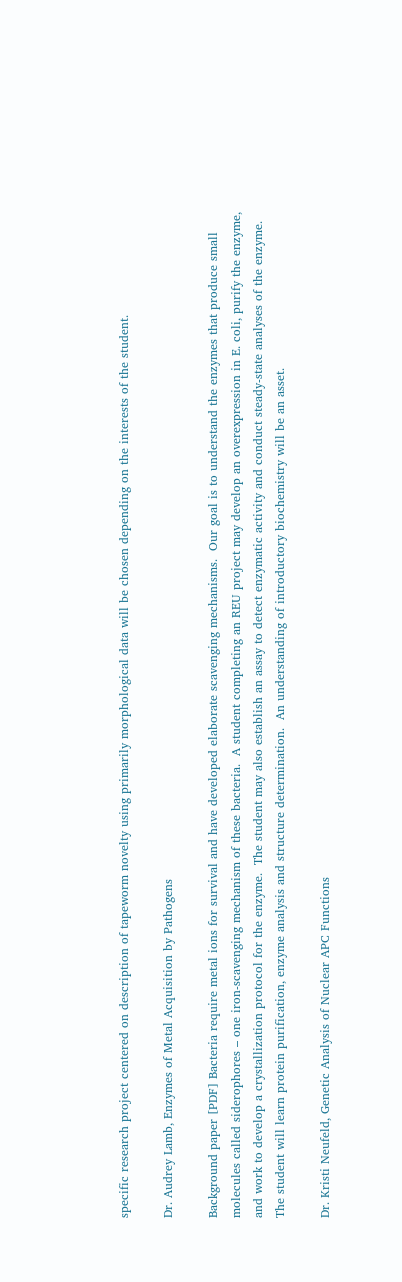specific research project centered on description of tapeworm novelty using primarily morphological data will be chosen depending on the interests of the student.

Dr. Audrey Lamb, Enzymes of Metal Acquisition by Pathogens

Background paper [PDF] Bacteria require metal ions for survival and have developed elaborate scavenging mechanisms.  Our goal is to understand the enzymes that produce small molecules called siderophores – one iron-scavenging mechanism of these bacteria.  A student completing an REU project may develop an overexpression in E. coli, purify the enzyme, and work to develop a crystallization protocol for the enzyme.  The student may also establish an assay to detect enzymatic activity and conduct steady-state analyses of the enzyme.  The student will learn protein purification, enzyme analysis and structure determination.  An understanding of introductory biochemistry will be an asset.

Dr. Kristi Neufeld, Genetic Analysis of Nuclear APC Functions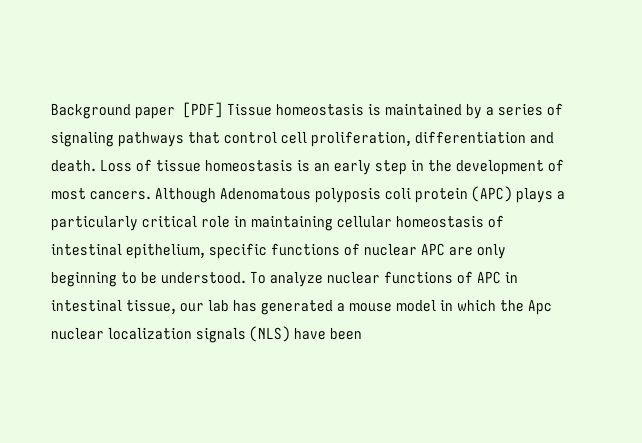Background paper  [PDF] Tissue homeostasis is maintained by a series of signaling pathways that control cell proliferation, differentiation and death. Loss of tissue homeostasis is an early step in the development of most cancers. Although Adenomatous polyposis coli protein (APC) plays a particularly critical role in maintaining cellular homeostasis of intestinal epithelium, specific functions of nuclear APC are only beginning to be understood. To analyze nuclear functions of APC in intestinal tissue, our lab has generated a mouse model in which the Apc nuclear localization signals (NLS) have been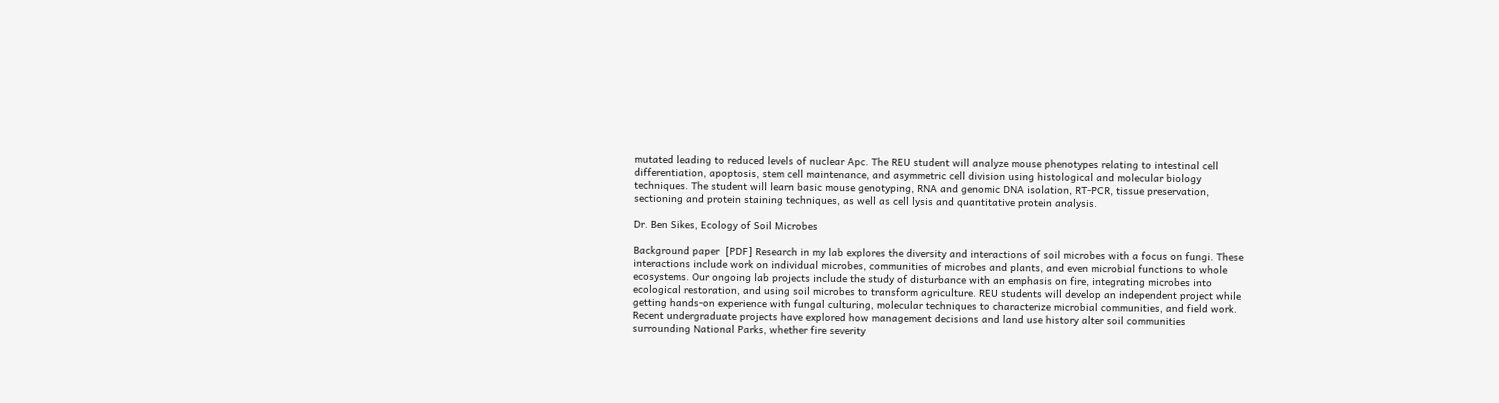mutated leading to reduced levels of nuclear Apc. The REU student will analyze mouse phenotypes relating to intestinal cell differentiation, apoptosis, stem cell maintenance, and asymmetric cell division using histological and molecular biology techniques. The student will learn basic mouse genotyping, RNA and genomic DNA isolation, RT-PCR, tissue preservation, sectioning and protein staining techniques, as well as cell lysis and quantitative protein analysis.

Dr. Ben Sikes, Ecology of Soil Microbes

Background paper  [PDF] Research in my lab explores the diversity and interactions of soil microbes with a focus on fungi. These interactions include work on individual microbes, communities of microbes and plants, and even microbial functions to whole ecosystems. Our ongoing lab projects include the study of disturbance with an emphasis on fire, integrating microbes into ecological restoration, and using soil microbes to transform agriculture. REU students will develop an independent project while getting hands-on experience with fungal culturing, molecular techniques to characterize microbial communities, and field work. Recent undergraduate projects have explored how management decisions and land use history alter soil communities surrounding National Parks, whether fire severity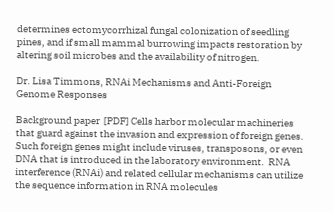determines ectomycorrhizal fungal colonization of seedling pines, and if small mammal burrowing impacts restoration by altering soil microbes and the availability of nitrogen.

Dr. Lisa Timmons, RNAi Mechanisms and Anti-Foreign Genome Responses

Background paper  [PDF] Cells harbor molecular machineries that guard against the invasion and expression of foreign genes.   Such foreign genes might include viruses, transposons, or even DNA that is introduced in the laboratory environment.  RNA interference (RNAi) and related cellular mechanisms can utilize the sequence information in RNA molecules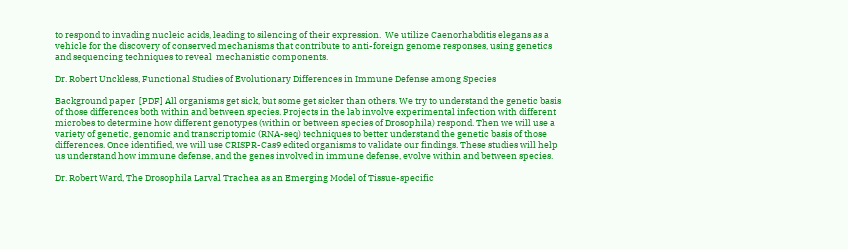to respond to invading nucleic acids, leading to silencing of their expression.  We utilize Caenorhabditis elegans as a vehicle for the discovery of conserved mechanisms that contribute to anti-foreign genome responses, using genetics and sequencing techniques to reveal  mechanistic components.

Dr. Robert Unckless, Functional Studies of Evolutionary Differences in Immune Defense among Species

Background paper  [PDF] All organisms get sick, but some get sicker than others. We try to understand the genetic basis of those differences both within and between species. Projects in the lab involve experimental infection with different microbes to determine how different genotypes (within or between species of Drosophila) respond. Then we will use a variety of genetic, genomic and transcriptomic (RNA-seq) techniques to better understand the genetic basis of those differences. Once identified, we will use CRISPR-Cas9 edited organisms to validate our findings. These studies will help us understand how immune defense, and the genes involved in immune defense, evolve within and between species.

Dr. Robert Ward, The Drosophila Larval Trachea as an Emerging Model of Tissue-specific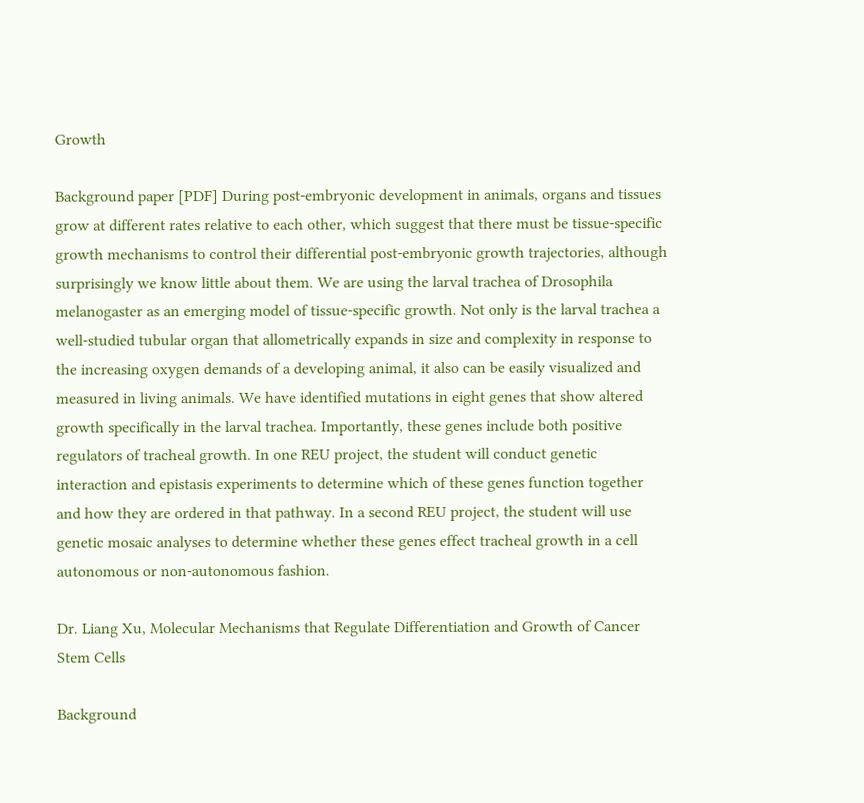Growth

Background paper [PDF] During post-embryonic development in animals, organs and tissues grow at different rates relative to each other, which suggest that there must be tissue-specific growth mechanisms to control their differential post-embryonic growth trajectories, although surprisingly we know little about them. We are using the larval trachea of Drosophila melanogaster as an emerging model of tissue-specific growth. Not only is the larval trachea a well-studied tubular organ that allometrically expands in size and complexity in response to the increasing oxygen demands of a developing animal, it also can be easily visualized and measured in living animals. We have identified mutations in eight genes that show altered growth specifically in the larval trachea. Importantly, these genes include both positive regulators of tracheal growth. In one REU project, the student will conduct genetic interaction and epistasis experiments to determine which of these genes function together and how they are ordered in that pathway. In a second REU project, the student will use genetic mosaic analyses to determine whether these genes effect tracheal growth in a cell autonomous or non-autonomous fashion.

Dr. Liang Xu, Molecular Mechanisms that Regulate Differentiation and Growth of Cancer Stem Cells

Background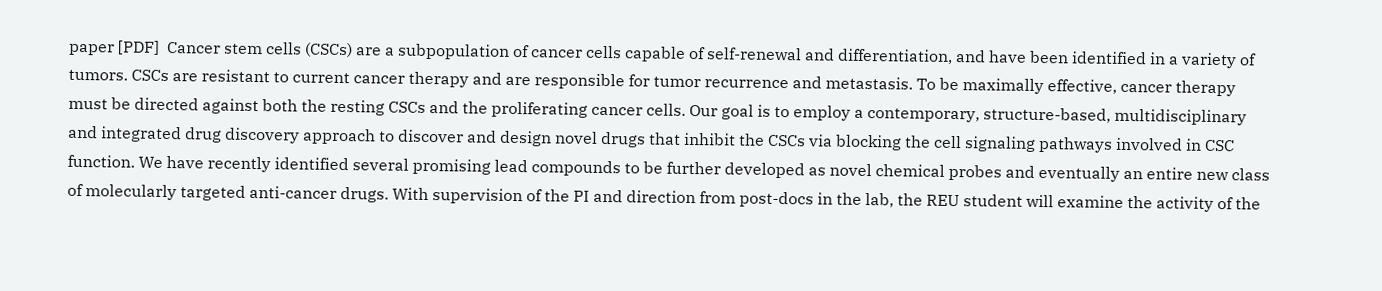paper [PDF]  Cancer stem cells (CSCs) are a subpopulation of cancer cells capable of self-renewal and differentiation, and have been identified in a variety of tumors. CSCs are resistant to current cancer therapy and are responsible for tumor recurrence and metastasis. To be maximally effective, cancer therapy must be directed against both the resting CSCs and the proliferating cancer cells. Our goal is to employ a contemporary, structure-based, multidisciplinary and integrated drug discovery approach to discover and design novel drugs that inhibit the CSCs via blocking the cell signaling pathways involved in CSC function. We have recently identified several promising lead compounds to be further developed as novel chemical probes and eventually an entire new class of molecularly targeted anti-cancer drugs. With supervision of the PI and direction from post-docs in the lab, the REU student will examine the activity of the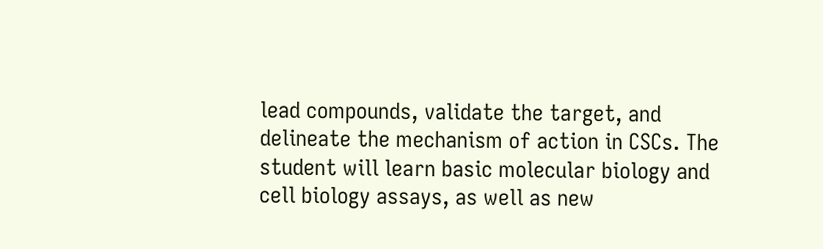lead compounds, validate the target, and delineate the mechanism of action in CSCs. The student will learn basic molecular biology and cell biology assays, as well as new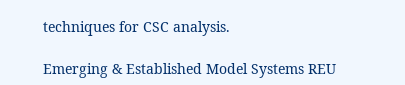techniques for CSC analysis.

Emerging & Established Model Systems REU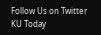Follow Us on Twitter
KU Today